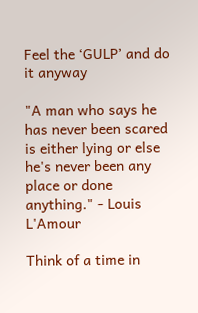Feel the ‘GULP’ and do it anyway

"A man who says he has never been scared is either lying or else he's never been any place or done anything." - Louis L'Amour

Think of a time in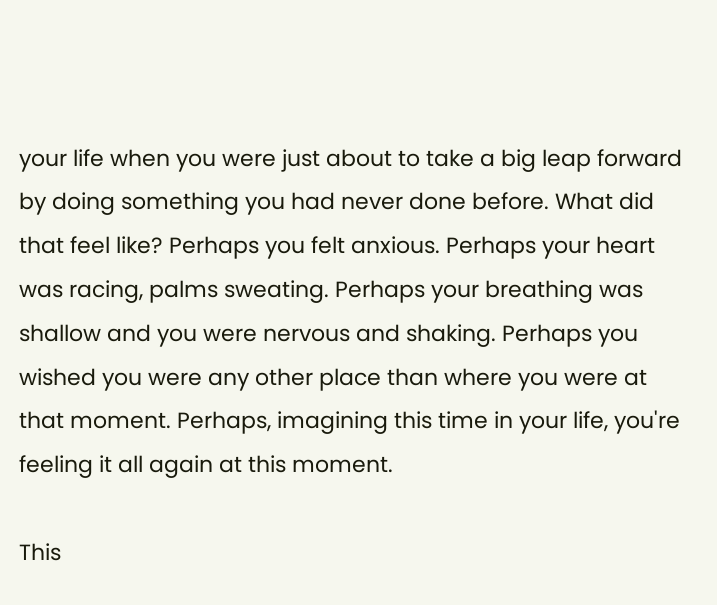your life when you were just about to take a big leap forward by doing something you had never done before. What did that feel like? Perhaps you felt anxious. Perhaps your heart was racing, palms sweating. Perhaps your breathing was shallow and you were nervous and shaking. Perhaps you wished you were any other place than where you were at that moment. Perhaps, imagining this time in your life, you're feeling it all again at this moment.

This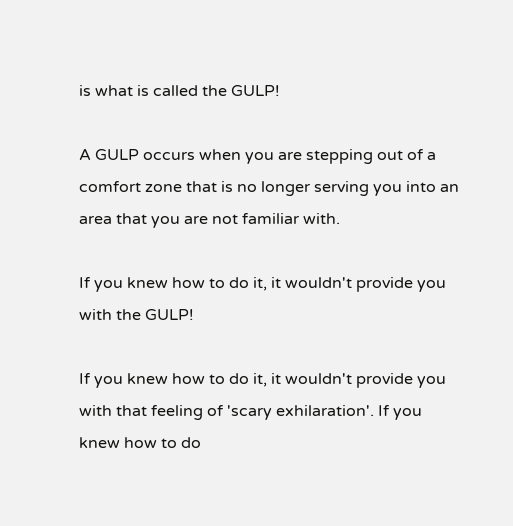is what is called the GULP!

A GULP occurs when you are stepping out of a comfort zone that is no longer serving you into an area that you are not familiar with.

If you knew how to do it, it wouldn't provide you with the GULP!

If you knew how to do it, it wouldn't provide you with that feeling of 'scary exhilaration'. If you knew how to do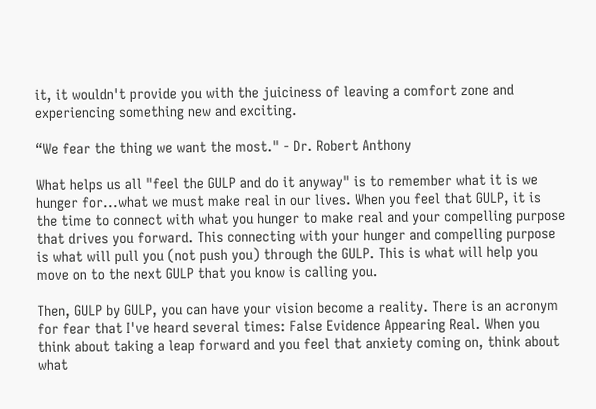it, it wouldn't provide you with the juiciness of leaving a comfort zone and experiencing something new and exciting.

“We fear the thing we want the most." - Dr. Robert Anthony

What helps us all "feel the GULP and do it anyway" is to remember what it is we hunger for...what we must make real in our lives. When you feel that GULP, it is the time to connect with what you hunger to make real and your compelling purpose that drives you forward. This connecting with your hunger and compelling purpose is what will pull you (not push you) through the GULP. This is what will help you move on to the next GULP that you know is calling you.

Then, GULP by GULP, you can have your vision become a reality. There is an acronym for fear that I've heard several times: False Evidence Appearing Real. When you think about taking a leap forward and you feel that anxiety coming on, think about what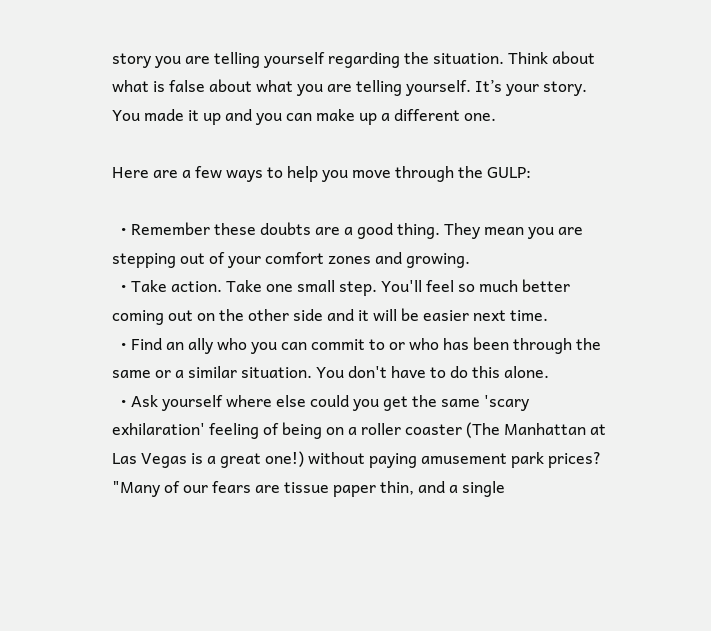story you are telling yourself regarding the situation. Think about what is false about what you are telling yourself. It’s your story. You made it up and you can make up a different one.

Here are a few ways to help you move through the GULP:

  • Remember these doubts are a good thing. They mean you are stepping out of your comfort zones and growing.
  • Take action. Take one small step. You'll feel so much better coming out on the other side and it will be easier next time.
  • Find an ally who you can commit to or who has been through the same or a similar situation. You don't have to do this alone.
  • Ask yourself where else could you get the same 'scary exhilaration' feeling of being on a roller coaster (The Manhattan at Las Vegas is a great one!) without paying amusement park prices?
"Many of our fears are tissue paper thin, and a single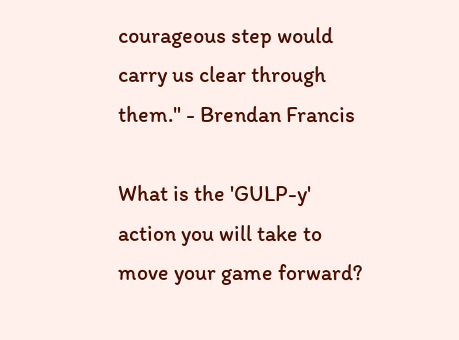courageous step would carry us clear through them." - Brendan Francis

What is the 'GULP-y' action you will take to move your game forward?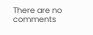There are no comments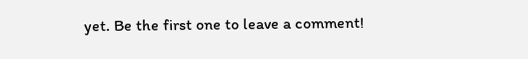yet. Be the first one to leave a comment!